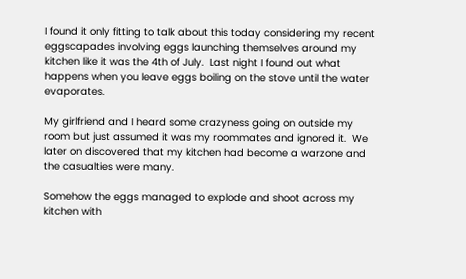I found it only fitting to talk about this today considering my recent eggscapades involving eggs launching themselves around my kitchen like it was the 4th of July.  Last night I found out what happens when you leave eggs boiling on the stove until the water evaporates.

My girlfriend and I heard some crazyness going on outside my room but just assumed it was my roommates and ignored it.  We later on discovered that my kitchen had become a warzone and the casualties were many.

Somehow the eggs managed to explode and shoot across my kitchen with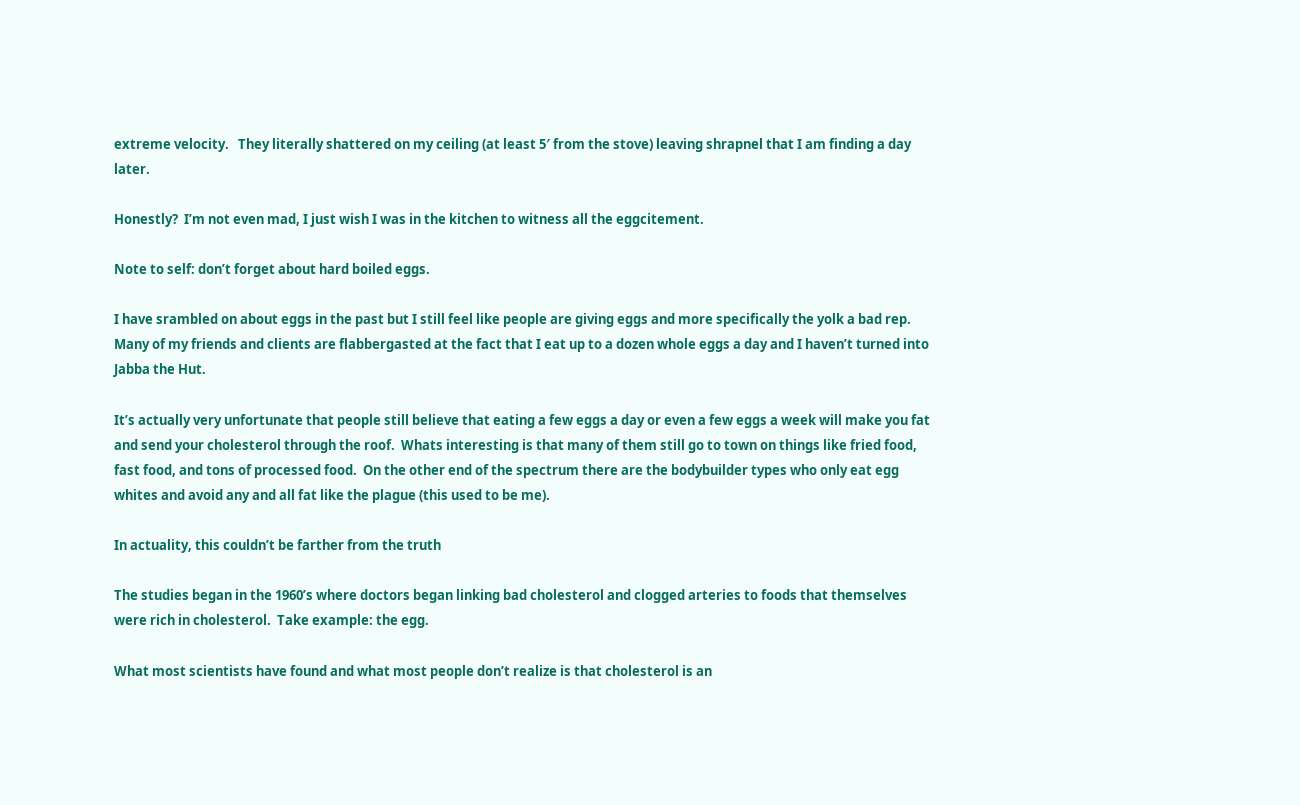extreme velocity.   They literally shattered on my ceiling (at least 5′ from the stove) leaving shrapnel that I am finding a day later.

Honestly?  I’m not even mad, I just wish I was in the kitchen to witness all the eggcitement.

Note to self: don’t forget about hard boiled eggs.

I have srambled on about eggs in the past but I still feel like people are giving eggs and more specifically the yolk a bad rep.  Many of my friends and clients are flabbergasted at the fact that I eat up to a dozen whole eggs a day and I haven’t turned into Jabba the Hut.

It’s actually very unfortunate that people still believe that eating a few eggs a day or even a few eggs a week will make you fat and send your cholesterol through the roof.  Whats interesting is that many of them still go to town on things like fried food, fast food, and tons of processed food.  On the other end of the spectrum there are the bodybuilder types who only eat egg whites and avoid any and all fat like the plague (this used to be me).

In actuality, this couldn’t be farther from the truth

The studies began in the 1960’s where doctors began linking bad cholesterol and clogged arteries to foods that themselves were rich in cholesterol.  Take example: the egg.

What most scientists have found and what most people don’t realize is that cholesterol is an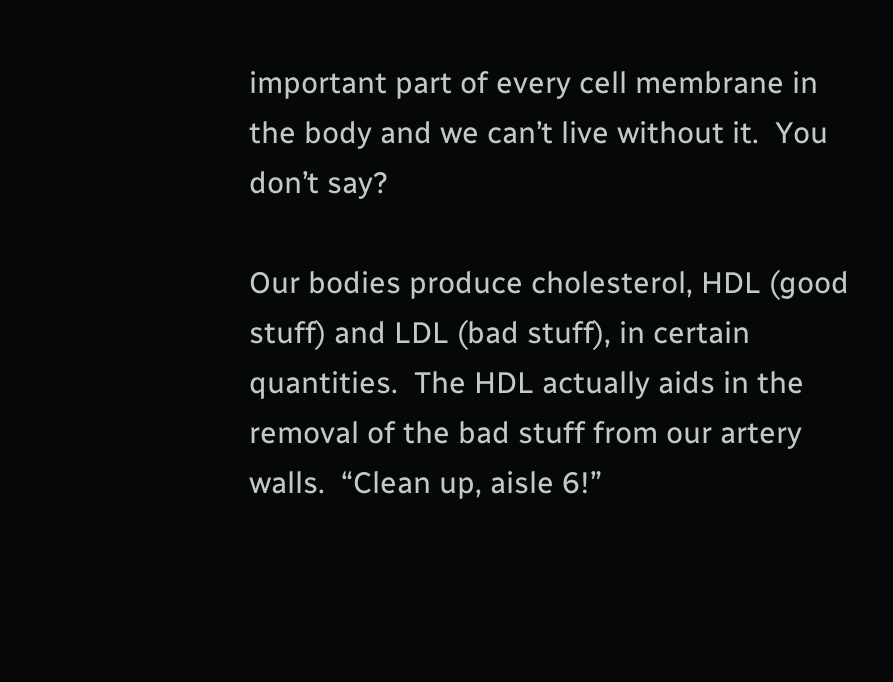important part of every cell membrane in the body and we can’t live without it.  You don’t say?

Our bodies produce cholesterol, HDL (good stuff) and LDL (bad stuff), in certain quantities.  The HDL actually aids in the removal of the bad stuff from our artery walls.  “Clean up, aisle 6!”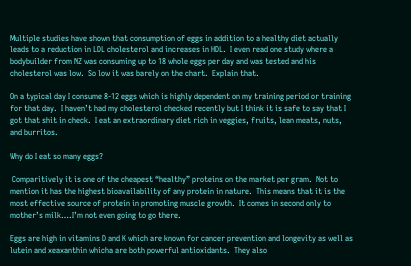Multiple studies have shown that consumption of eggs in addition to a healthy diet actually leads to a reduction in LDL cholesterol and increases in HDL.  I even read one study where a bodybuilder from NZ was consuming up to 18 whole eggs per day and was tested and his cholesterol was low.  So low it was barely on the chart.  Explain that.

On a typical day I consume 8-12 eggs which is highly dependent on my training period or training for that day.  I haven’t had my cholesterol checked recently but I think it is safe to say that I got that shit in check.  I eat an extraordinary diet rich in veggies, fruits, lean meats, nuts, and burritos.

Why do I eat so many eggs?

 Comparitively it is one of the cheapest “healthy” proteins on the market per gram.  Not to mention it has the highest bioavailability of any protein in nature.  This means that it is the most effective source of protein in promoting muscle growth.  It comes in second only to mother’s milk….I’m not even going to go there.

Eggs are high in vitamins D and K which are known for cancer prevention and longevity as well as lutein and xeaxanthin whicha are both powerful antioxidants.  They also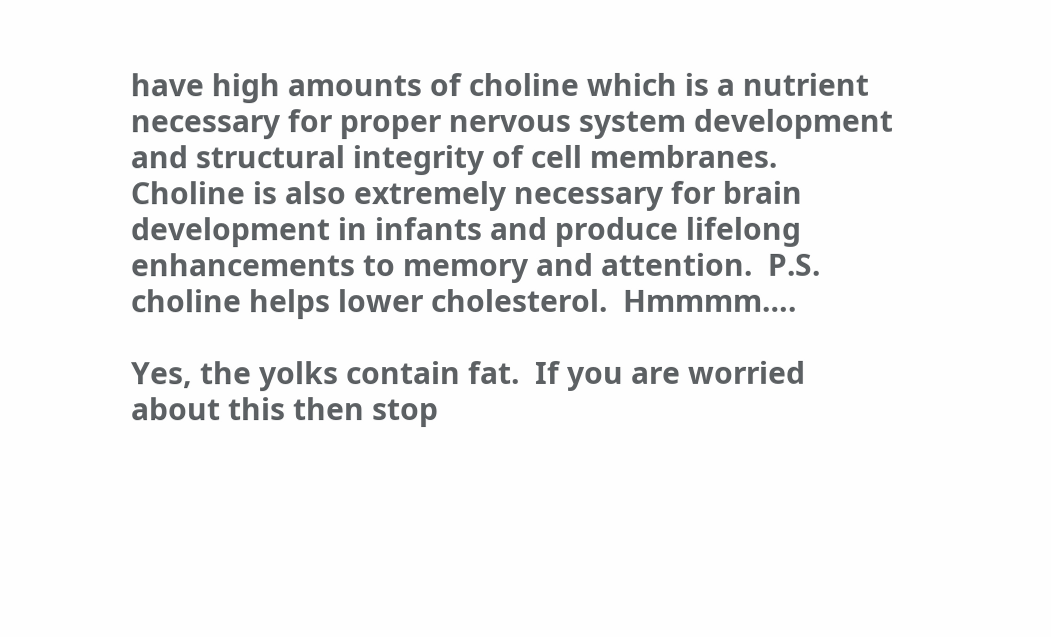have high amounts of choline which is a nutrient necessary for proper nervous system development and structural integrity of cell membranes.  Choline is also extremely necessary for brain development in infants and produce lifelong enhancements to memory and attention.  P.S. choline helps lower cholesterol.  Hmmmm….

Yes, the yolks contain fat.  If you are worried about this then stop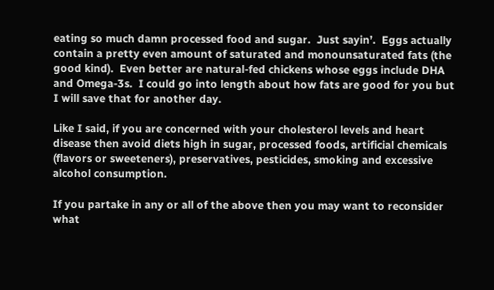eating so much damn processed food and sugar.  Just sayin’.  Eggs actually contain a pretty even amount of saturated and monounsaturated fats (the good kind).  Even better are natural-fed chickens whose eggs include DHA and Omega-3s.  I could go into length about how fats are good for you but I will save that for another day.

Like I said, if you are concerned with your cholesterol levels and heart disease then avoid diets high in sugar, processed foods, artificial chemicals (flavors or sweeteners), preservatives, pesticides, smoking and excessive alcohol consumption.

If you partake in any or all of the above then you may want to reconsider what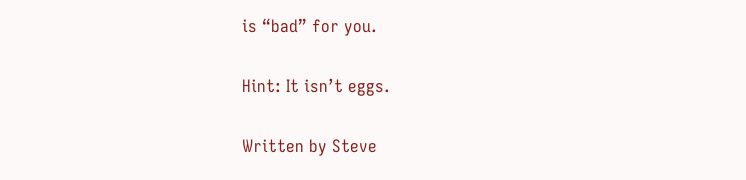is “bad” for you.

Hint: It isn’t eggs.

Written by Steve